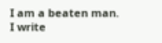I am a beaten man.
I write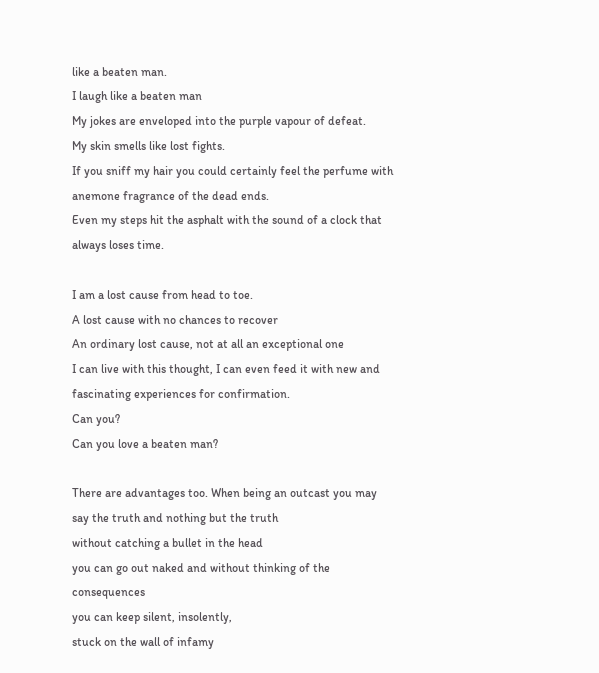like a beaten man.
I laugh like a beaten man
My jokes are enveloped into the purple vapour of defeat.
My skin smells like lost fights.
If you sniff my hair you could certainly feel the perfume with anemone fragrance of the dead ends.
Even my steps hit the asphalt with the sound of a clock that always loses time.

I am a lost cause from head to toe.
A lost cause with no chances to recover
An ordinary lost cause, not at all an exceptional one
I can live with this thought, I can even feed it with new and fascinating experiences for confirmation.
Can you?
Can you love a beaten man?

There are advantages too. When being an outcast you may say the truth and nothing but the truth
without catching a bullet in the head
you can go out naked and without thinking of the consequences
you can keep silent, insolently,
stuck on the wall of infamy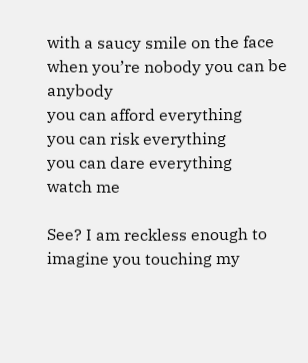with a saucy smile on the face
when you’re nobody you can be anybody
you can afford everything
you can risk everything
you can dare everything
watch me

See? I am reckless enough to imagine you touching my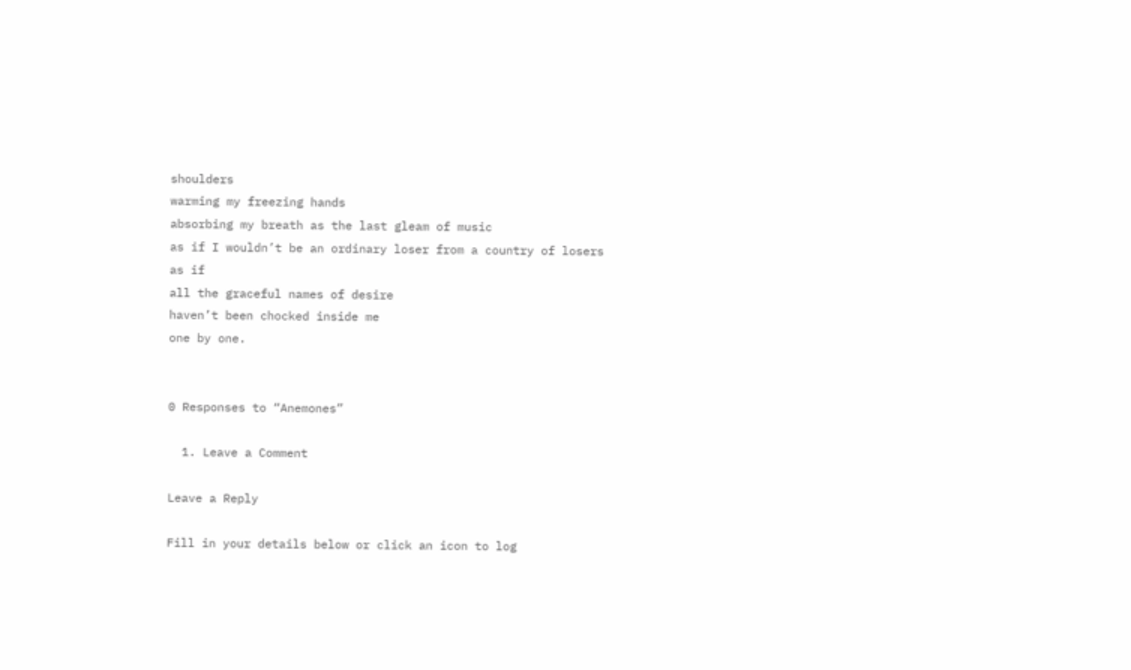shoulders
warming my freezing hands
absorbing my breath as the last gleam of music
as if I wouldn’t be an ordinary loser from a country of losers
as if
all the graceful names of desire
haven’t been chocked inside me
one by one.


0 Responses to “Anemones”

  1. Leave a Comment

Leave a Reply

Fill in your details below or click an icon to log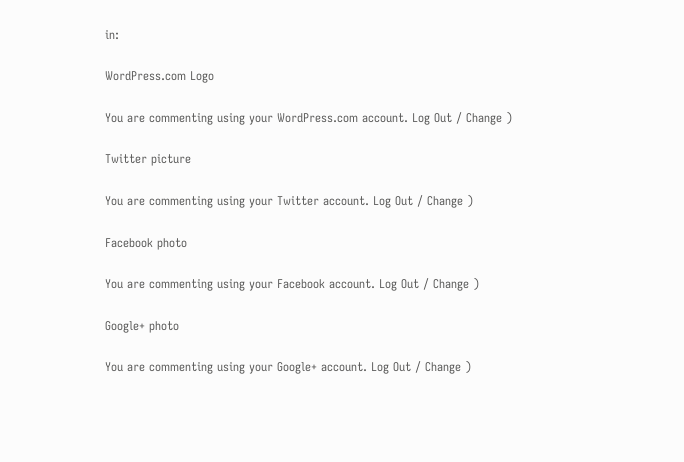in:

WordPress.com Logo

You are commenting using your WordPress.com account. Log Out / Change )

Twitter picture

You are commenting using your Twitter account. Log Out / Change )

Facebook photo

You are commenting using your Facebook account. Log Out / Change )

Google+ photo

You are commenting using your Google+ account. Log Out / Change )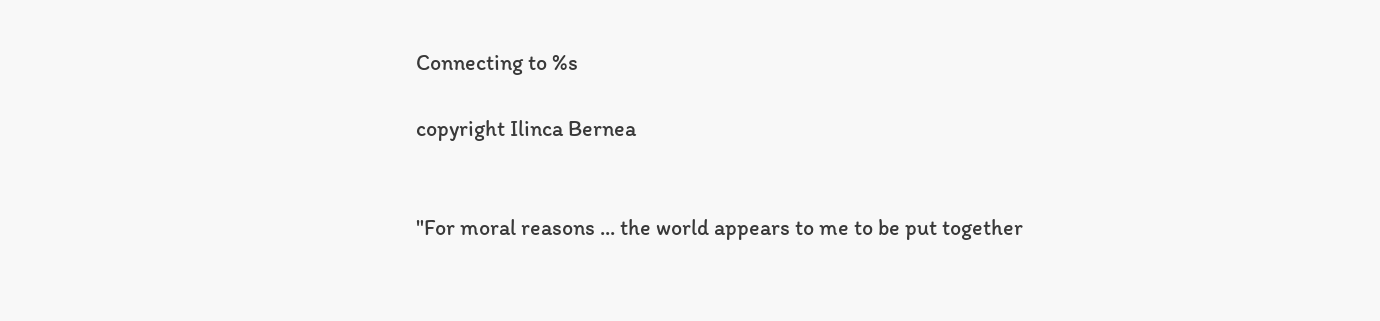Connecting to %s

copyright Ilinca Bernea


"For moral reasons ... the world appears to me to be put together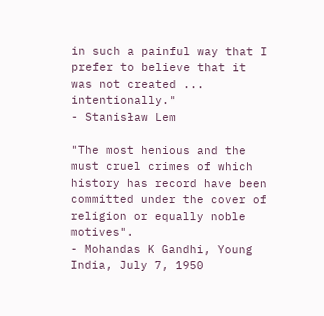in such a painful way that I prefer to believe that it was not created ... intentionally."
- Stanisław Lem

"The most henious and the must cruel crimes of which history has record have been committed under the cover of religion or equally noble motives".
- Mohandas K Gandhi, Young India, July 7, 1950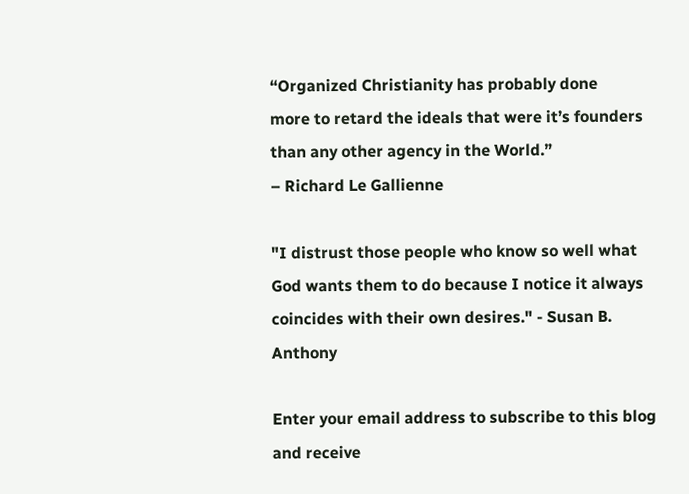“Organized Christianity has probably done
more to retard the ideals that were it’s founders
than any other agency in the World.”
– Richard Le Gallienne

"I distrust those people who know so well what God wants them to do because I notice it always coincides with their own desires." - Susan B. Anthony

Enter your email address to subscribe to this blog and receive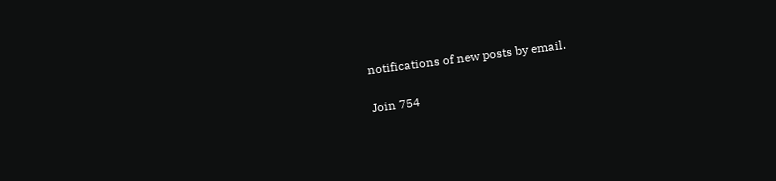notifications of new posts by email.

Join 754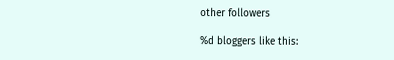other followers

%d bloggers like this: